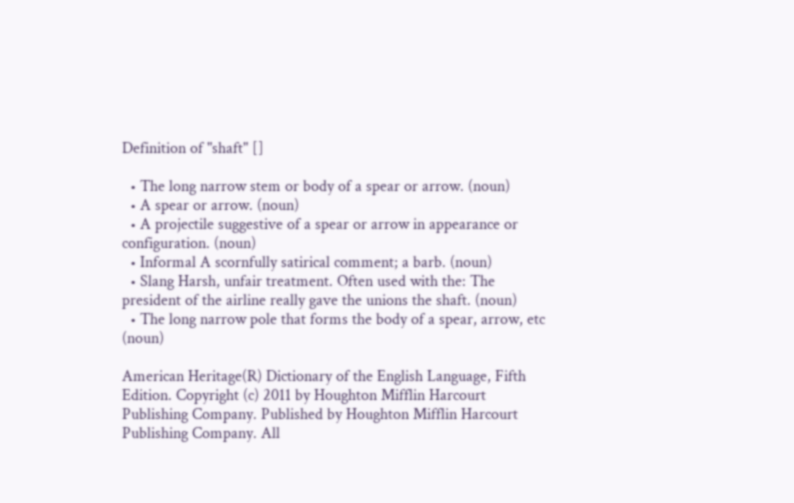Definition of "shaft" []

  • The long narrow stem or body of a spear or arrow. (noun)
  • A spear or arrow. (noun)
  • A projectile suggestive of a spear or arrow in appearance or configuration. (noun)
  • Informal A scornfully satirical comment; a barb. (noun)
  • Slang Harsh, unfair treatment. Often used with the: The president of the airline really gave the unions the shaft. (noun)
  • The long narrow pole that forms the body of a spear, arrow, etc (noun)

American Heritage(R) Dictionary of the English Language, Fifth Edition. Copyright (c) 2011 by Houghton Mifflin Harcourt Publishing Company. Published by Houghton Mifflin Harcourt Publishing Company. All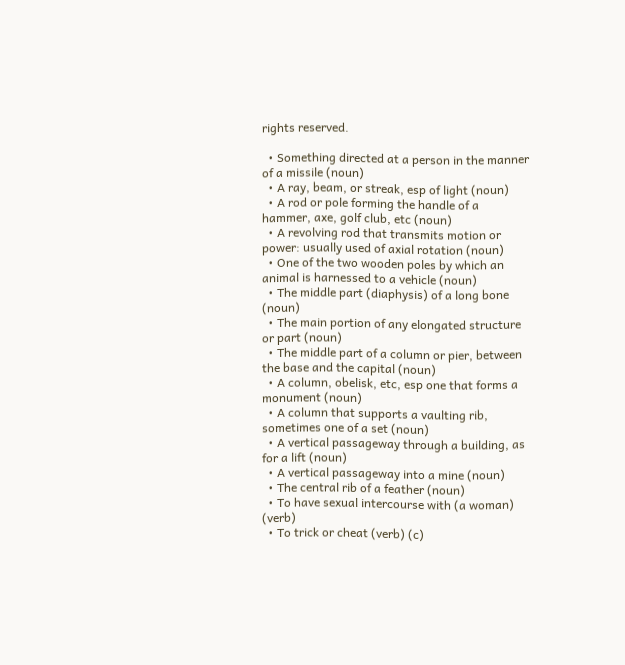rights reserved.

  • Something directed at a person in the manner of a missile (noun)
  • A ray, beam, or streak, esp of light (noun)
  • A rod or pole forming the handle of a hammer, axe, golf club, etc (noun)
  • A revolving rod that transmits motion or power: usually used of axial rotation (noun)
  • One of the two wooden poles by which an animal is harnessed to a vehicle (noun)
  • The middle part (diaphysis) of a long bone (noun)
  • The main portion of any elongated structure or part (noun)
  • The middle part of a column or pier, between the base and the capital (noun)
  • A column, obelisk, etc, esp one that forms a monument (noun)
  • A column that supports a vaulting rib, sometimes one of a set (noun)
  • A vertical passageway through a building, as for a lift (noun)
  • A vertical passageway into a mine (noun)
  • The central rib of a feather (noun)
  • To have sexual intercourse with (a woman) (verb)
  • To trick or cheat (verb) (c)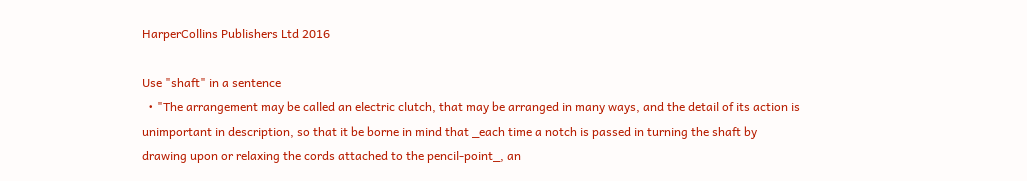HarperCollins Publishers Ltd 2016

Use "shaft" in a sentence
  • "The arrangement may be called an electric clutch, that may be arranged in many ways, and the detail of its action is unimportant in description, so that it be borne in mind that _each time a notch is passed in turning the shaft by drawing upon or relaxing the cords attached to the pencil-point_, an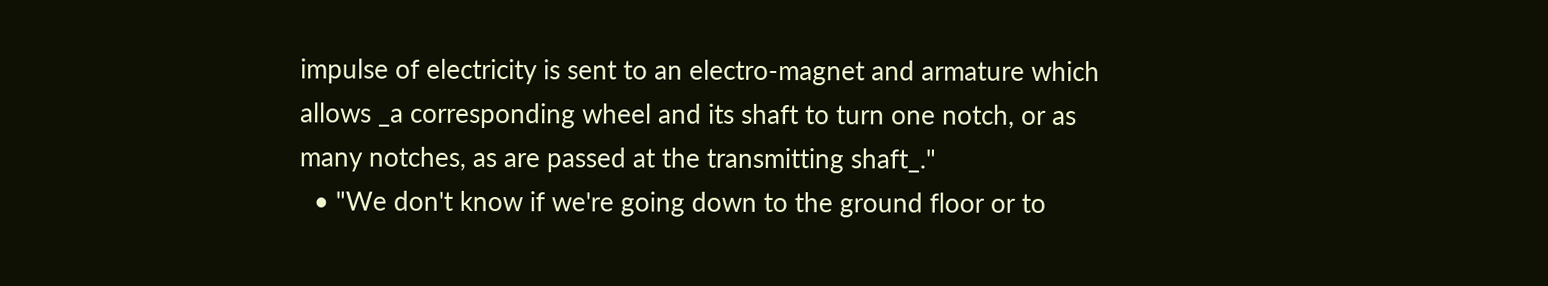impulse of electricity is sent to an electro-magnet and armature which allows _a corresponding wheel and its shaft to turn one notch, or as many notches, as are passed at the transmitting shaft_."
  • "We don't know if we're going down to the ground floor or to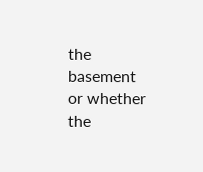the basement or whether the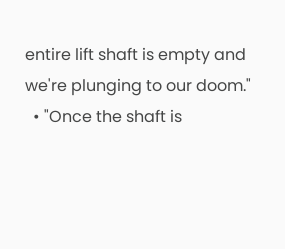entire lift shaft is empty and we're plunging to our doom."
  • "Once the shaft is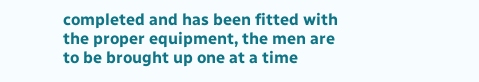completed and has been fitted with the proper equipment, the men are to be brought up one at a time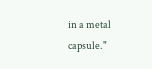in a metal capsule."